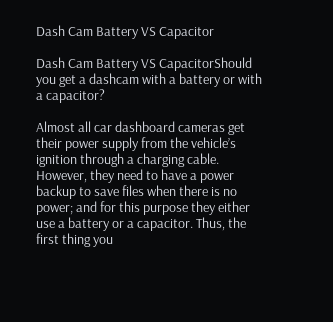Dash Cam Battery VS Capacitor

Dash Cam Battery VS CapacitorShould you get a dashcam with a battery or with a capacitor?

Almost all car dashboard cameras get their power supply from the vehicle’s ignition through a charging cable. However, they need to have a power backup to save files when there is no power; and for this purpose they either use a battery or a capacitor. Thus, the first thing you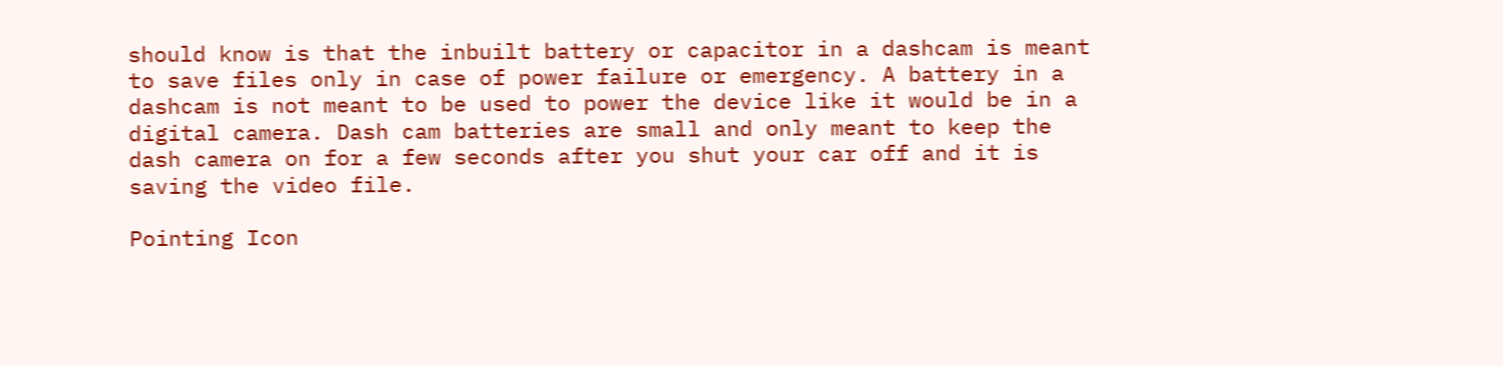should know is that the inbuilt battery or capacitor in a dashcam is meant to save files only in case of power failure or emergency. A battery in a dashcam is not meant to be used to power the device like it would be in a digital camera. Dash cam batteries are small and only meant to keep the dash camera on for a few seconds after you shut your car off and it is saving the video file.

Pointing Icon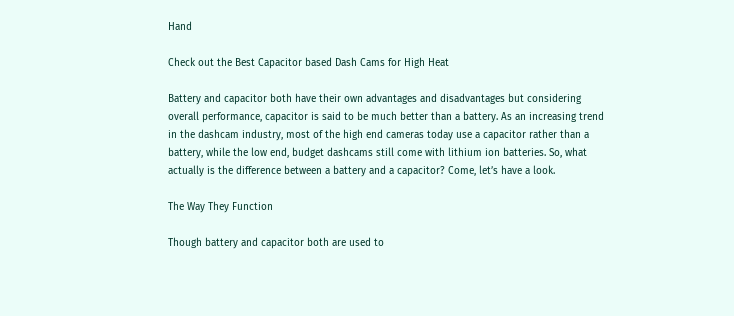Hand

Check out the Best Capacitor based Dash Cams for High Heat

Battery and capacitor both have their own advantages and disadvantages but considering overall performance, capacitor is said to be much better than a battery. As an increasing trend in the dashcam industry, most of the high end cameras today use a capacitor rather than a battery, while the low end, budget dashcams still come with lithium ion batteries. So, what actually is the difference between a battery and a capacitor? Come, let’s have a look.

The Way They Function

Though battery and capacitor both are used to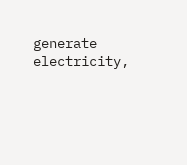generate electricity,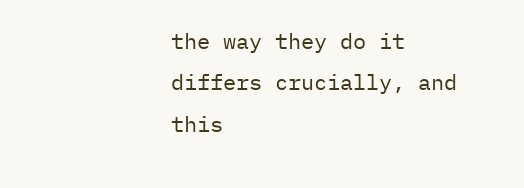the way they do it differs crucially, and this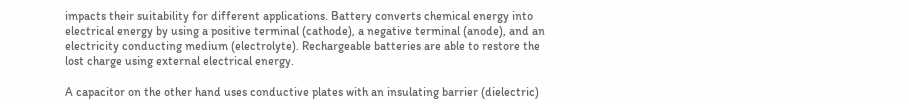impacts their suitability for different applications. Battery converts chemical energy into electrical energy by using a positive terminal (cathode), a negative terminal (anode), and an electricity conducting medium (electrolyte). Rechargeable batteries are able to restore the lost charge using external electrical energy.

A capacitor on the other hand uses conductive plates with an insulating barrier (dielectric)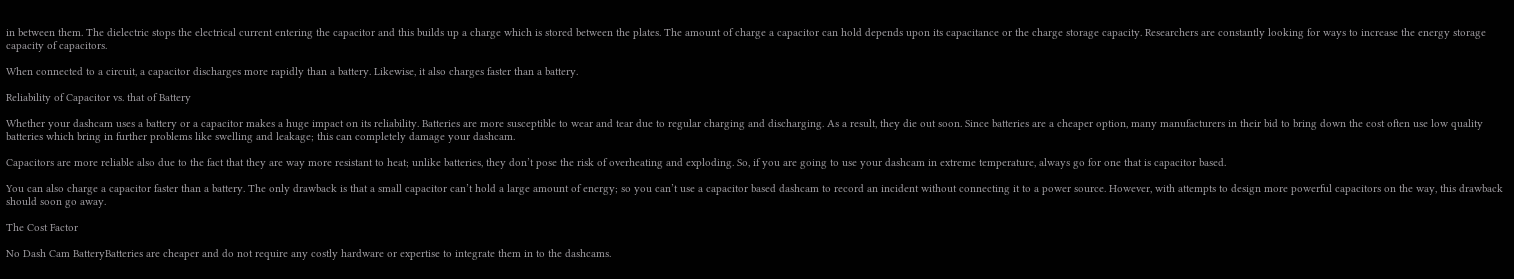in between them. The dielectric stops the electrical current entering the capacitor and this builds up a charge which is stored between the plates. The amount of charge a capacitor can hold depends upon its capacitance or the charge storage capacity. Researchers are constantly looking for ways to increase the energy storage capacity of capacitors.

When connected to a circuit, a capacitor discharges more rapidly than a battery. Likewise, it also charges faster than a battery.

Reliability of Capacitor vs. that of Battery

Whether your dashcam uses a battery or a capacitor makes a huge impact on its reliability. Batteries are more susceptible to wear and tear due to regular charging and discharging. As a result, they die out soon. Since batteries are a cheaper option, many manufacturers in their bid to bring down the cost often use low quality batteries which bring in further problems like swelling and leakage; this can completely damage your dashcam.

Capacitors are more reliable also due to the fact that they are way more resistant to heat; unlike batteries, they don’t pose the risk of overheating and exploding. So, if you are going to use your dashcam in extreme temperature, always go for one that is capacitor based.

You can also charge a capacitor faster than a battery. The only drawback is that a small capacitor can’t hold a large amount of energy; so you can’t use a capacitor based dashcam to record an incident without connecting it to a power source. However, with attempts to design more powerful capacitors on the way, this drawback should soon go away.

The Cost Factor

No Dash Cam BatteryBatteries are cheaper and do not require any costly hardware or expertise to integrate them in to the dashcams.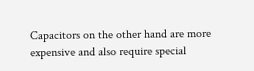Capacitors on the other hand are more expensive and also require special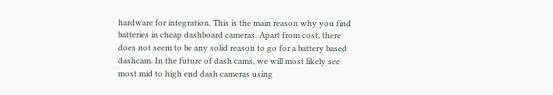hardware for integration. This is the main reason why you find batteries in cheap dashboard cameras. Apart from cost, there does not seem to be any solid reason to go for a battery based dashcam. In the future of dash cams, we will most likely see most mid to high end dash cameras using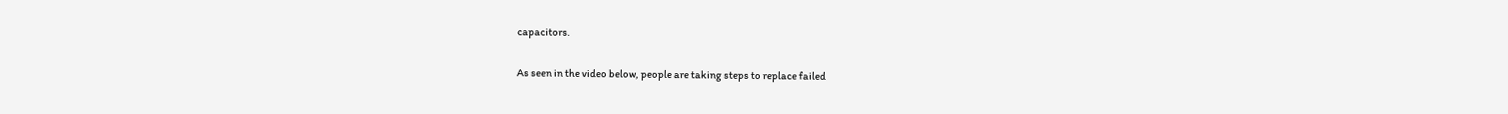capacitors.

As seen in the video below, people are taking steps to replace failed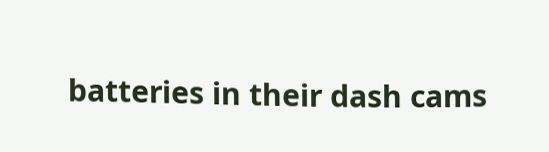batteries in their dash cams